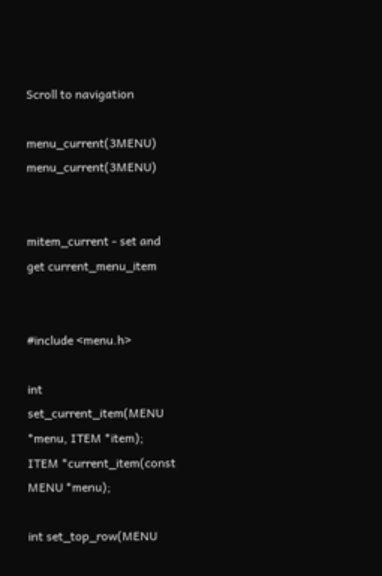Scroll to navigation

menu_current(3MENU) menu_current(3MENU)


mitem_current - set and get current_menu_item


#include <menu.h>

int set_current_item(MENU *menu, ITEM *item);
ITEM *current_item(const MENU *menu);

int set_top_row(MENU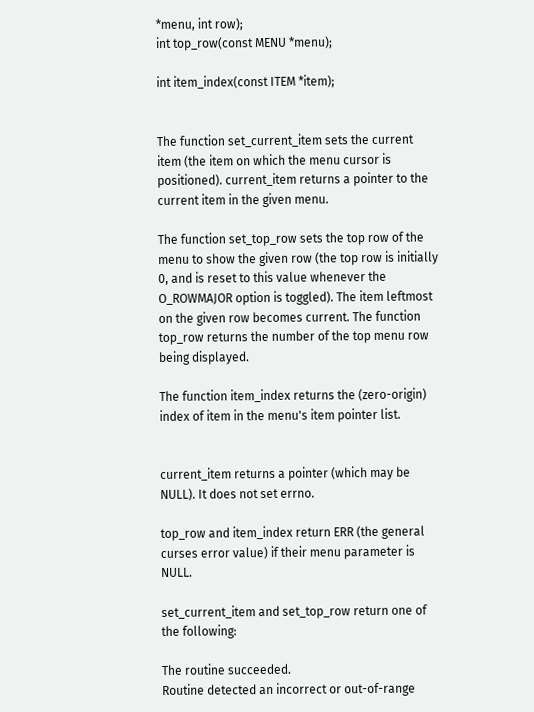*menu, int row);
int top_row(const MENU *menu);

int item_index(const ITEM *item);


The function set_current_item sets the current item (the item on which the menu cursor is positioned). current_item returns a pointer to the current item in the given menu.

The function set_top_row sets the top row of the menu to show the given row (the top row is initially 0, and is reset to this value whenever the O_ROWMAJOR option is toggled). The item leftmost on the given row becomes current. The function top_row returns the number of the top menu row being displayed.

The function item_index returns the (zero-origin) index of item in the menu's item pointer list.


current_item returns a pointer (which may be NULL). It does not set errno.

top_row and item_index return ERR (the general curses error value) if their menu parameter is NULL.

set_current_item and set_top_row return one of the following:

The routine succeeded.
Routine detected an incorrect or out-of-range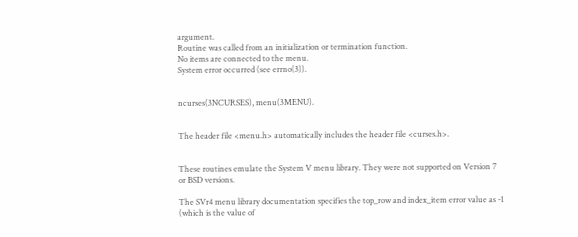argument.
Routine was called from an initialization or termination function.
No items are connected to the menu.
System error occurred (see errno(3)).


ncurses(3NCURSES), menu(3MENU).


The header file <menu.h> automatically includes the header file <curses.h>.


These routines emulate the System V menu library. They were not supported on Version 7 or BSD versions.

The SVr4 menu library documentation specifies the top_row and index_item error value as -1 (which is the value of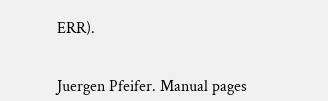ERR).


Juergen Pfeifer. Manual pages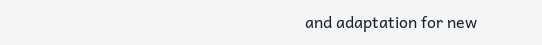and adaptation for new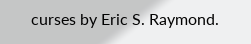curses by Eric S. Raymond.